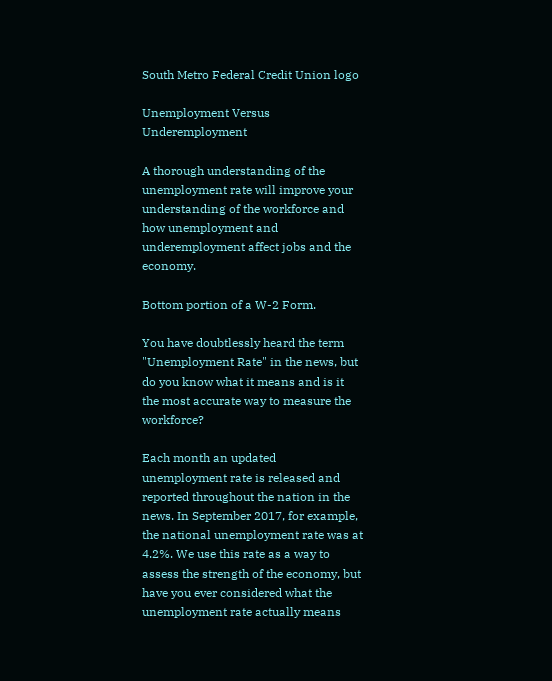South Metro Federal Credit Union logo

Unemployment Versus Underemployment

A thorough understanding of the unemployment rate will improve your understanding of the workforce and how unemployment and underemployment affect jobs and the economy.

Bottom portion of a W-2 Form.

You have doubtlessly heard the term "Unemployment Rate" in the news, but do you know what it means and is it the most accurate way to measure the workforce?

Each month an updated unemployment rate is released and reported throughout the nation in the news. In September 2017, for example, the national unemployment rate was at 4.2%. We use this rate as a way to assess the strength of the economy, but have you ever considered what the unemployment rate actually means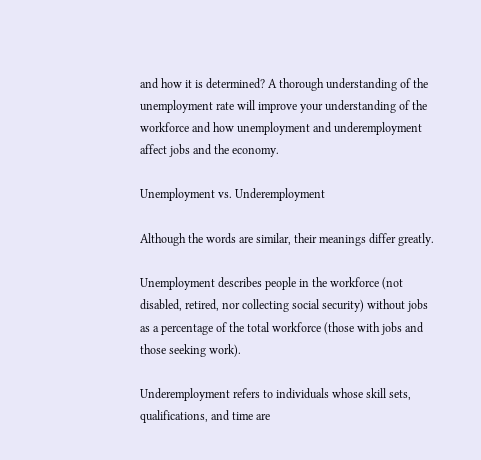and how it is determined? A thorough understanding of the unemployment rate will improve your understanding of the workforce and how unemployment and underemployment affect jobs and the economy.

Unemployment vs. Underemployment

Although the words are similar, their meanings differ greatly.

Unemployment describes people in the workforce (not disabled, retired, nor collecting social security) without jobs as a percentage of the total workforce (those with jobs and those seeking work).

Underemployment refers to individuals whose skill sets, qualifications, and time are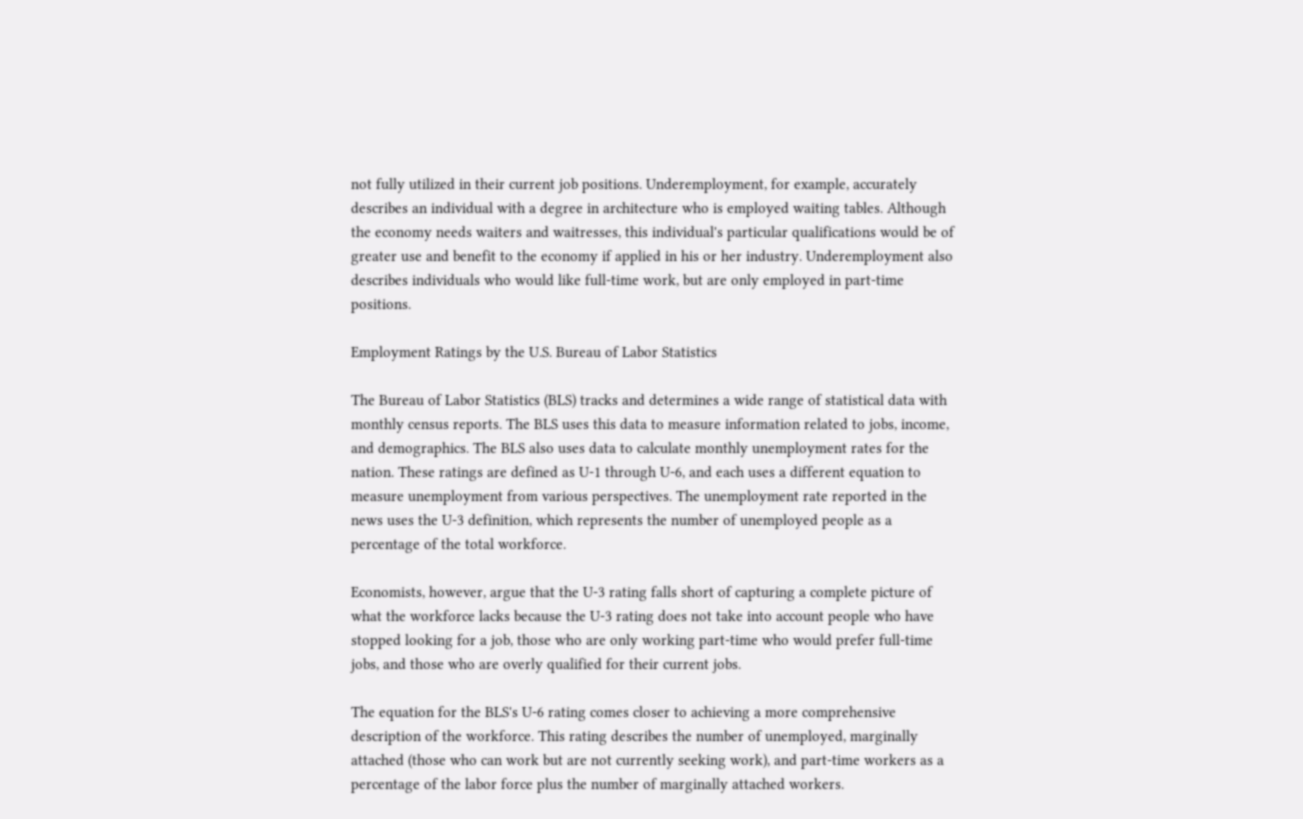not fully utilized in their current job positions. Underemployment, for example, accurately describes an individual with a degree in architecture who is employed waiting tables. Although the economy needs waiters and waitresses, this individual's particular qualifications would be of greater use and benefit to the economy if applied in his or her industry. Underemployment also describes individuals who would like full-time work, but are only employed in part-time positions.

Employment Ratings by the U.S. Bureau of Labor Statistics

The Bureau of Labor Statistics (BLS) tracks and determines a wide range of statistical data with monthly census reports. The BLS uses this data to measure information related to jobs, income, and demographics. The BLS also uses data to calculate monthly unemployment rates for the nation. These ratings are defined as U-1 through U-6, and each uses a different equation to measure unemployment from various perspectives. The unemployment rate reported in the news uses the U-3 definition, which represents the number of unemployed people as a percentage of the total workforce.

Economists, however, argue that the U-3 rating falls short of capturing a complete picture of what the workforce lacks because the U-3 rating does not take into account people who have stopped looking for a job, those who are only working part-time who would prefer full-time jobs, and those who are overly qualified for their current jobs.

The equation for the BLS's U-6 rating comes closer to achieving a more comprehensive description of the workforce. This rating describes the number of unemployed, marginally attached (those who can work but are not currently seeking work), and part-time workers as a percentage of the labor force plus the number of marginally attached workers.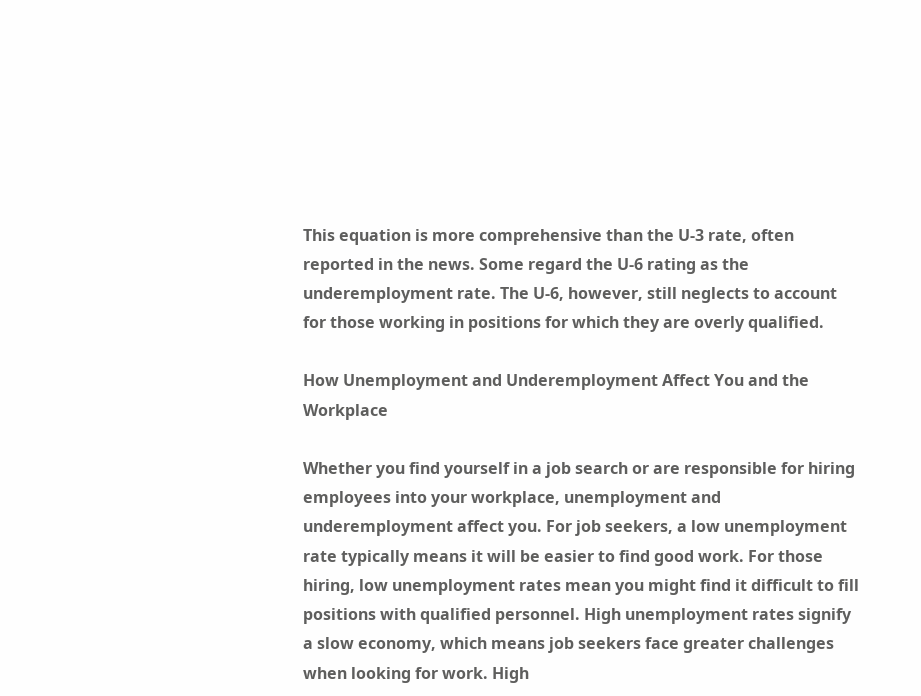This equation is more comprehensive than the U-3 rate, often reported in the news. Some regard the U-6 rating as the underemployment rate. The U-6, however, still neglects to account for those working in positions for which they are overly qualified.

How Unemployment and Underemployment Affect You and the Workplace

Whether you find yourself in a job search or are responsible for hiring employees into your workplace, unemployment and underemployment affect you. For job seekers, a low unemployment rate typically means it will be easier to find good work. For those hiring, low unemployment rates mean you might find it difficult to fill positions with qualified personnel. High unemployment rates signify a slow economy, which means job seekers face greater challenges when looking for work. High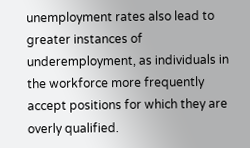unemployment rates also lead to greater instances of underemployment, as individuals in the workforce more frequently accept positions for which they are overly qualified.